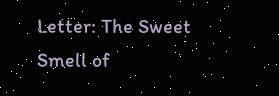Letter: The Sweet Smell of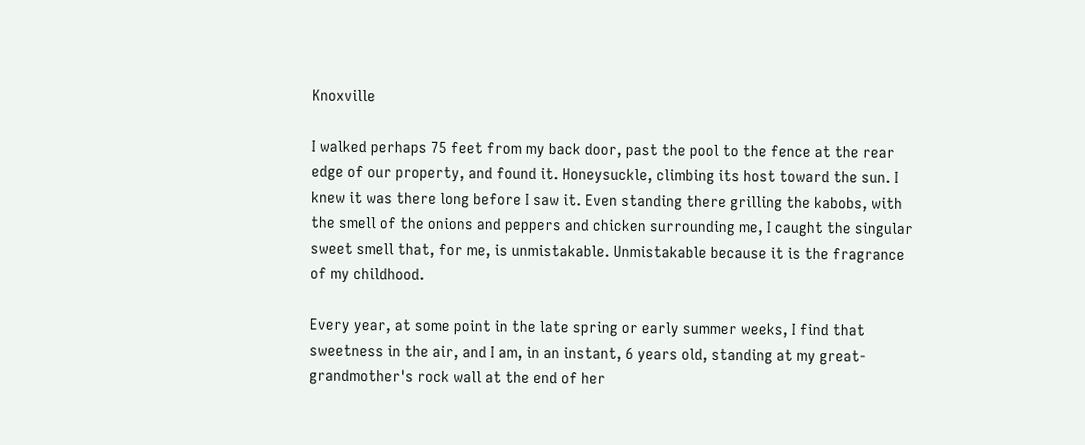Knoxville

I walked perhaps 75 feet from my back door, past the pool to the fence at the rear edge of our property, and found it. Honeysuckle, climbing its host toward the sun. I knew it was there long before I saw it. Even standing there grilling the kabobs, with the smell of the onions and peppers and chicken surrounding me, I caught the singular sweet smell that, for me, is unmistakable. Unmistakable because it is the fragrance of my childhood.

Every year, at some point in the late spring or early summer weeks, I find that sweetness in the air, and I am, in an instant, 6 years old, standing at my great-grandmother's rock wall at the end of her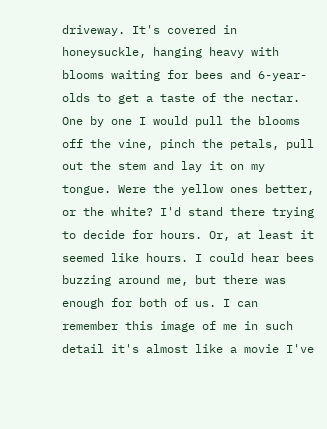driveway. It's covered in honeysuckle, hanging heavy with blooms waiting for bees and 6-year-olds to get a taste of the nectar. One by one I would pull the blooms off the vine, pinch the petals, pull out the stem and lay it on my tongue. Were the yellow ones better, or the white? I'd stand there trying to decide for hours. Or, at least it seemed like hours. I could hear bees buzzing around me, but there was enough for both of us. I can remember this image of me in such detail it's almost like a movie I've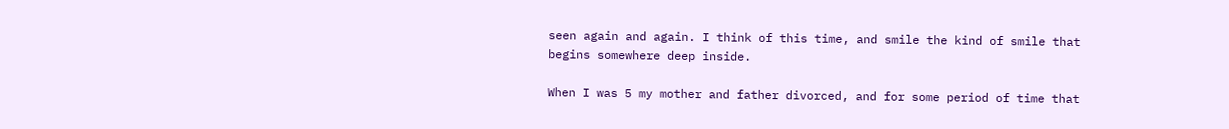seen again and again. I think of this time, and smile the kind of smile that begins somewhere deep inside.

When I was 5 my mother and father divorced, and for some period of time that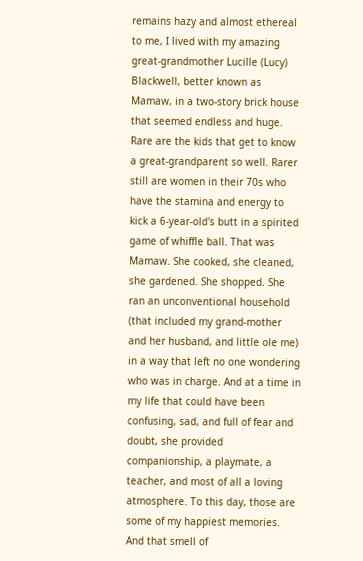remains hazy and almost ethereal to me, I lived with my amazing great-grandmother Lucille (Lucy) Blackwell, better known as Mamaw, in a two-story brick house that seemed endless and huge. Rare are the kids that get to know a great-grandparent so well. Rarer still are women in their 70s who have the stamina and energy to kick a 6-year-old's butt in a spirited game of whiffle ball. That was Mamaw. She cooked, she cleaned, she gardened. She shopped. She ran an unconventional household (that included my grand-mother and her husband, and little ole me) in a way that left no one wondering who was in charge. And at a time in my life that could have been confusing, sad, and full of fear and doubt, she provided companionship, a playmate, a teacher, and most of all a loving atmosphere. To this day, those are some of my happiest memories. And that smell of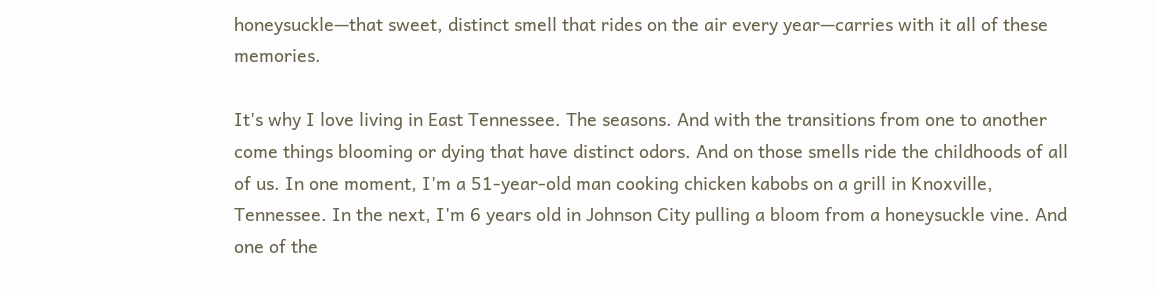honeysuckle—that sweet, distinct smell that rides on the air every year—carries with it all of these memories.

It's why I love living in East Tennessee. The seasons. And with the transitions from one to another come things blooming or dying that have distinct odors. And on those smells ride the childhoods of all of us. In one moment, I'm a 51-year-old man cooking chicken kabobs on a grill in Knoxville, Tennessee. In the next, I'm 6 years old in Johnson City pulling a bloom from a honeysuckle vine. And one of the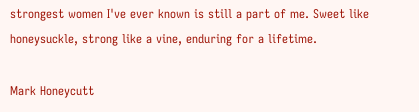strongest women I've ever known is still a part of me. Sweet like honeysuckle, strong like a vine, enduring for a lifetime.

Mark Honeycutt